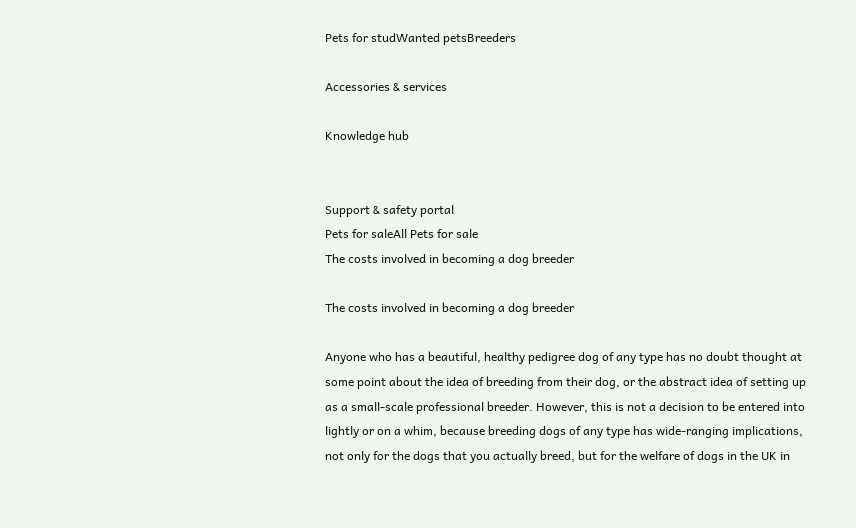Pets for studWanted petsBreeders

Accessories & services

Knowledge hub


Support & safety portal
Pets for saleAll Pets for sale
The costs involved in becoming a dog breeder

The costs involved in becoming a dog breeder

Anyone who has a beautiful, healthy pedigree dog of any type has no doubt thought at some point about the idea of breeding from their dog, or the abstract idea of setting up as a small-scale professional breeder. However, this is not a decision to be entered into lightly or on a whim, because breeding dogs of any type has wide-ranging implications, not only for the dogs that you actually breed, but for the welfare of dogs in the UK in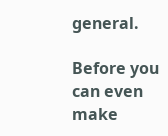general.

Before you can even make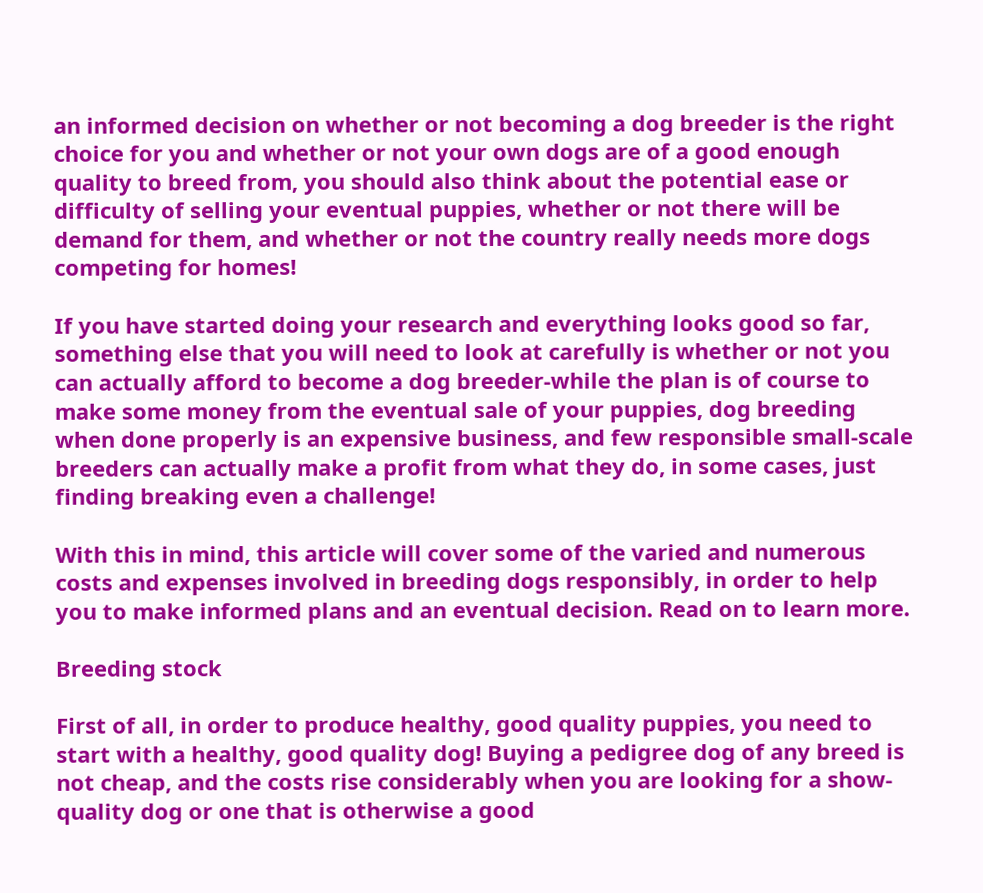an informed decision on whether or not becoming a dog breeder is the right choice for you and whether or not your own dogs are of a good enough quality to breed from, you should also think about the potential ease or difficulty of selling your eventual puppies, whether or not there will be demand for them, and whether or not the country really needs more dogs competing for homes!

If you have started doing your research and everything looks good so far, something else that you will need to look at carefully is whether or not you can actually afford to become a dog breeder-while the plan is of course to make some money from the eventual sale of your puppies, dog breeding when done properly is an expensive business, and few responsible small-scale breeders can actually make a profit from what they do, in some cases, just finding breaking even a challenge!

With this in mind, this article will cover some of the varied and numerous costs and expenses involved in breeding dogs responsibly, in order to help you to make informed plans and an eventual decision. Read on to learn more.

Breeding stock

First of all, in order to produce healthy, good quality puppies, you need to start with a healthy, good quality dog! Buying a pedigree dog of any breed is not cheap, and the costs rise considerably when you are looking for a show-quality dog or one that is otherwise a good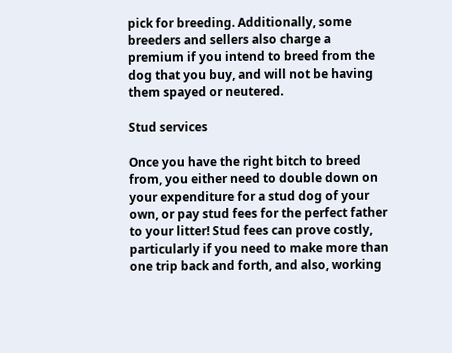pick for breeding. Additionally, some breeders and sellers also charge a premium if you intend to breed from the dog that you buy, and will not be having them spayed or neutered.

Stud services

Once you have the right bitch to breed from, you either need to double down on your expenditure for a stud dog of your own, or pay stud fees for the perfect father to your litter! Stud fees can prove costly, particularly if you need to make more than one trip back and forth, and also, working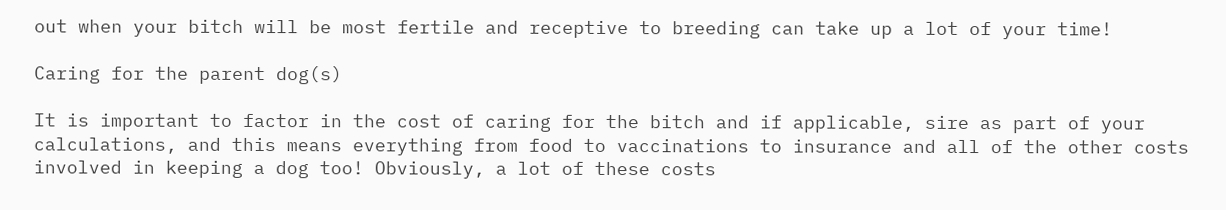out when your bitch will be most fertile and receptive to breeding can take up a lot of your time!

Caring for the parent dog(s)

It is important to factor in the cost of caring for the bitch and if applicable, sire as part of your calculations, and this means everything from food to vaccinations to insurance and all of the other costs involved in keeping a dog too! Obviously, a lot of these costs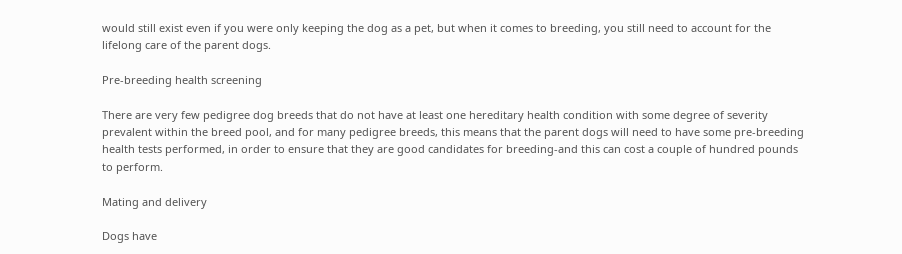would still exist even if you were only keeping the dog as a pet, but when it comes to breeding, you still need to account for the lifelong care of the parent dogs.

Pre-breeding health screening

There are very few pedigree dog breeds that do not have at least one hereditary health condition with some degree of severity prevalent within the breed pool, and for many pedigree breeds, this means that the parent dogs will need to have some pre-breeding health tests performed, in order to ensure that they are good candidates for breeding-and this can cost a couple of hundred pounds to perform.

Mating and delivery

Dogs have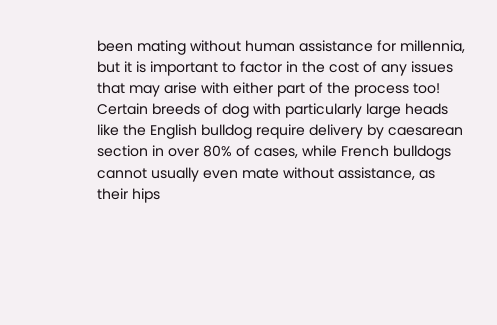been mating without human assistance for millennia, but it is important to factor in the cost of any issues that may arise with either part of the process too! Certain breeds of dog with particularly large heads like the English bulldog require delivery by caesarean section in over 80% of cases, while French bulldogs cannot usually even mate without assistance, as their hips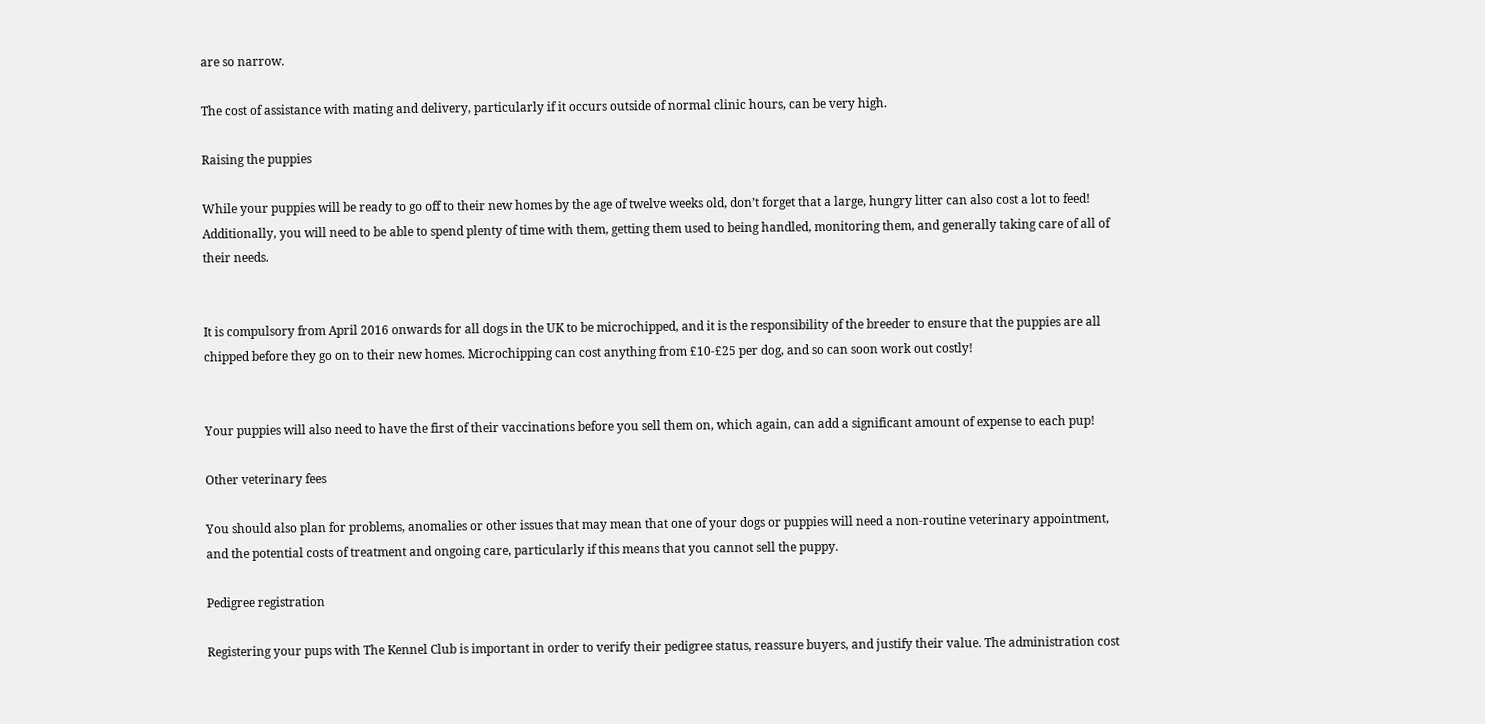are so narrow.

The cost of assistance with mating and delivery, particularly if it occurs outside of normal clinic hours, can be very high.

Raising the puppies

While your puppies will be ready to go off to their new homes by the age of twelve weeks old, don’t forget that a large, hungry litter can also cost a lot to feed! Additionally, you will need to be able to spend plenty of time with them, getting them used to being handled, monitoring them, and generally taking care of all of their needs.


It is compulsory from April 2016 onwards for all dogs in the UK to be microchipped, and it is the responsibility of the breeder to ensure that the puppies are all chipped before they go on to their new homes. Microchipping can cost anything from £10-£25 per dog, and so can soon work out costly!


Your puppies will also need to have the first of their vaccinations before you sell them on, which again, can add a significant amount of expense to each pup!

Other veterinary fees

You should also plan for problems, anomalies or other issues that may mean that one of your dogs or puppies will need a non-routine veterinary appointment, and the potential costs of treatment and ongoing care, particularly if this means that you cannot sell the puppy.

Pedigree registration

Registering your pups with The Kennel Club is important in order to verify their pedigree status, reassure buyers, and justify their value. The administration cost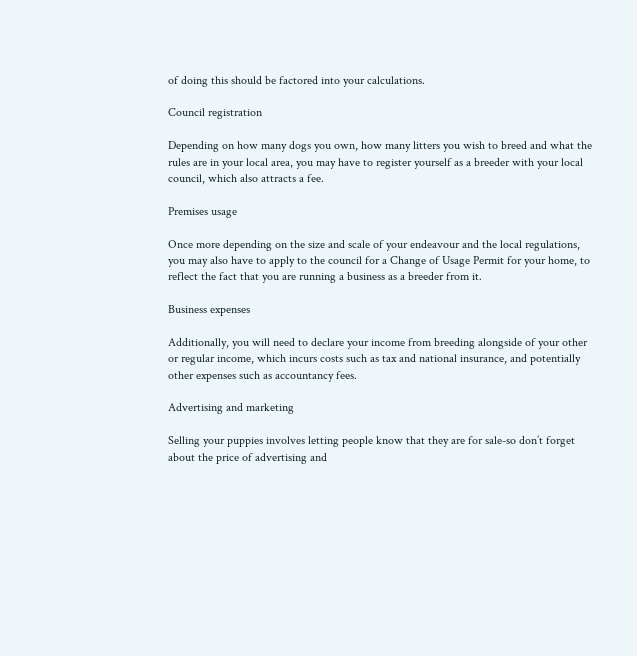of doing this should be factored into your calculations.

Council registration

Depending on how many dogs you own, how many litters you wish to breed and what the rules are in your local area, you may have to register yourself as a breeder with your local council, which also attracts a fee.

Premises usage

Once more depending on the size and scale of your endeavour and the local regulations, you may also have to apply to the council for a Change of Usage Permit for your home, to reflect the fact that you are running a business as a breeder from it.

Business expenses

Additionally, you will need to declare your income from breeding alongside of your other or regular income, which incurs costs such as tax and national insurance, and potentially other expenses such as accountancy fees.

Advertising and marketing

Selling your puppies involves letting people know that they are for sale-so don’t forget about the price of advertising and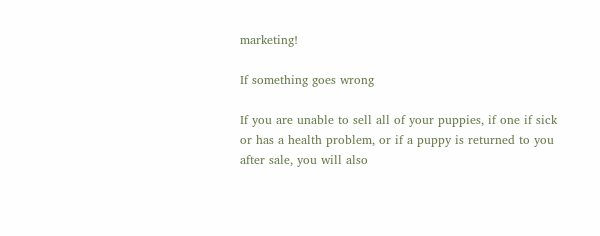marketing!

If something goes wrong

If you are unable to sell all of your puppies, if one if sick or has a health problem, or if a puppy is returned to you after sale, you will also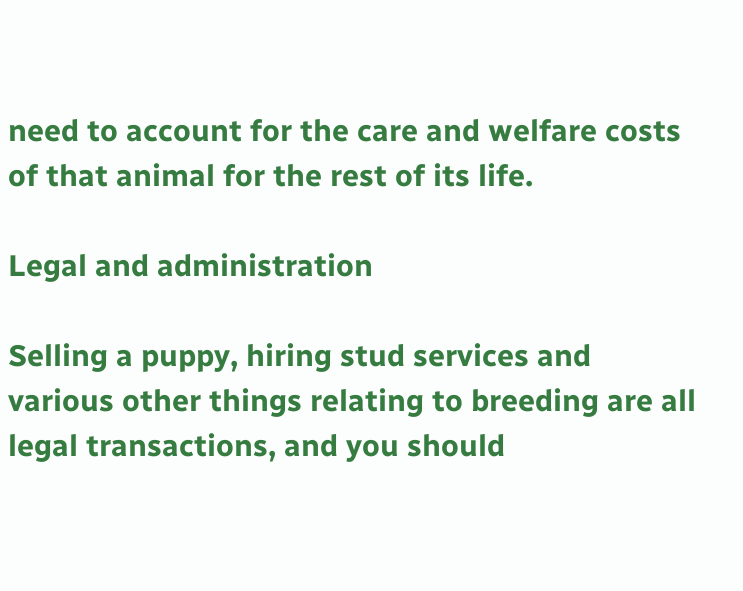need to account for the care and welfare costs of that animal for the rest of its life.

Legal and administration

Selling a puppy, hiring stud services and various other things relating to breeding are all legal transactions, and you should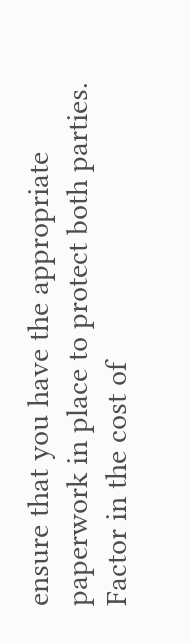ensure that you have the appropriate paperwork in place to protect both parties. Factor in the cost of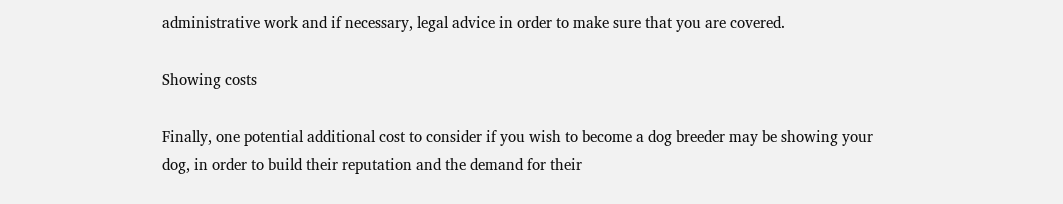administrative work and if necessary, legal advice in order to make sure that you are covered.

Showing costs

Finally, one potential additional cost to consider if you wish to become a dog breeder may be showing your dog, in order to build their reputation and the demand for their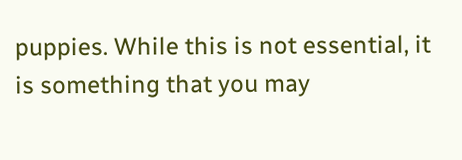puppies. While this is not essential, it is something that you may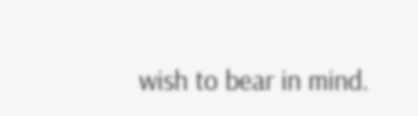wish to bear in mind.